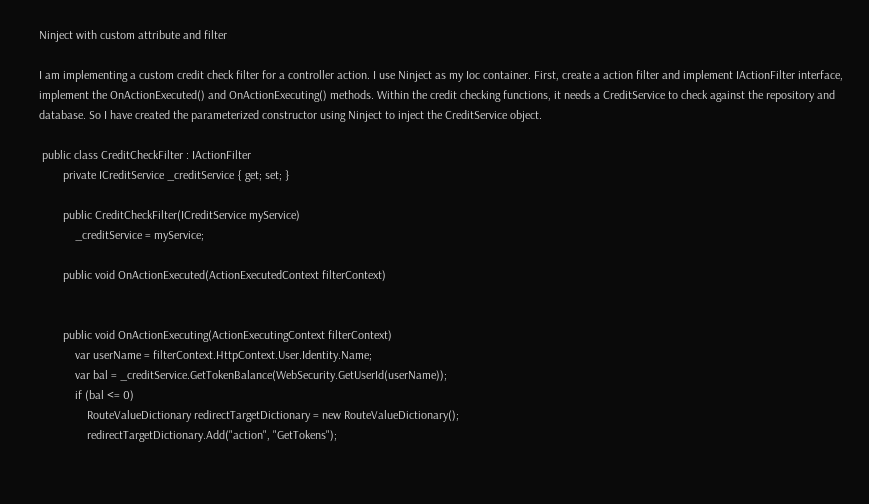Ninject with custom attribute and filter

I am implementing a custom credit check filter for a controller action. I use Ninject as my Ioc container. First, create a action filter and implement IActionFilter interface, implement the OnActionExecuted() and OnActionExecuting() methods. Within the credit checking functions, it needs a CreditService to check against the repository and database. So I have created the parameterized constructor using Ninject to inject the CreditService object.

 public class CreditCheckFilter : IActionFilter
        private ICreditService _creditService { get; set; }

        public CreditCheckFilter(ICreditService myService)
            _creditService = myService;

        public void OnActionExecuted(ActionExecutedContext filterContext)


        public void OnActionExecuting(ActionExecutingContext filterContext)
            var userName = filterContext.HttpContext.User.Identity.Name;
            var bal = _creditService.GetTokenBalance(WebSecurity.GetUserId(userName));
            if (bal <= 0)
                RouteValueDictionary redirectTargetDictionary = new RouteValueDictionary();
                redirectTargetDictionary.Add("action", "GetTokens");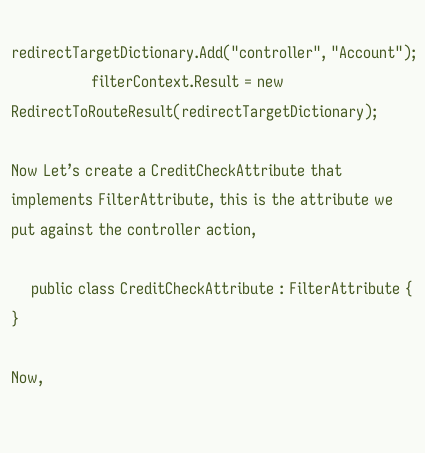redirectTargetDictionary.Add("controller", "Account");
                filterContext.Result = new RedirectToRouteResult(redirectTargetDictionary);

Now Let’s create a CreditCheckAttribute that implements FilterAttribute, this is the attribute we put against the controller action,

    public class CreditCheckAttribute : FilterAttribute { }

Now,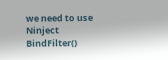we need to use Ninject BindFilter()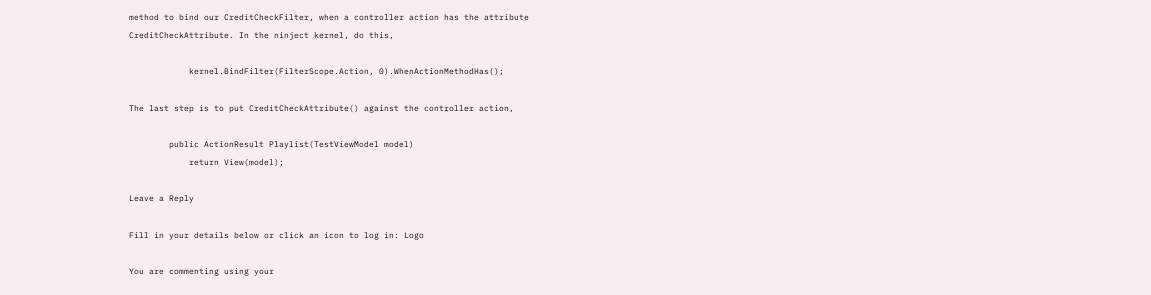method to bind our CreditCheckFilter, when a controller action has the attribute CreditCheckAttribute. In the ninject kernel, do this,

            kernel.BindFilter(FilterScope.Action, 0).WhenActionMethodHas();

The last step is to put CreditCheckAttribute() against the controller action,

        public ActionResult Playlist(TestViewModel model)
            return View(model);

Leave a Reply

Fill in your details below or click an icon to log in: Logo

You are commenting using your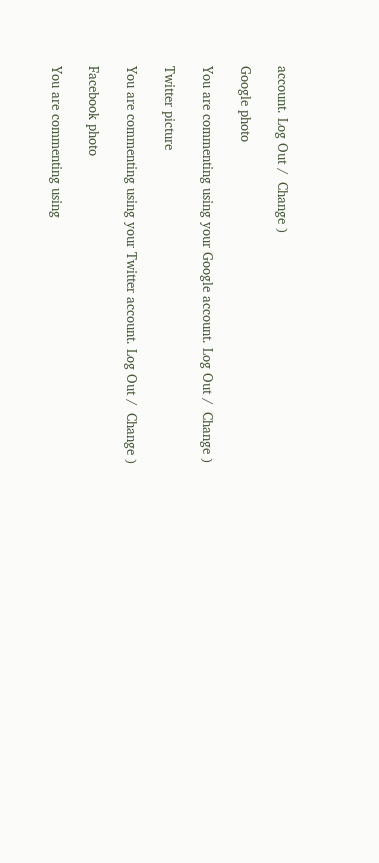account. Log Out /  Change )

Google photo

You are commenting using your Google account. Log Out /  Change )

Twitter picture

You are commenting using your Twitter account. Log Out /  Change )

Facebook photo

You are commenting using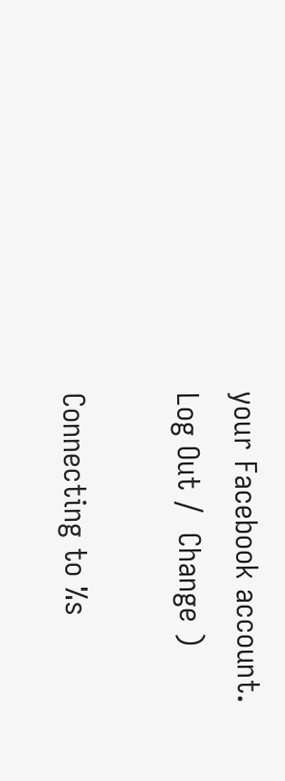your Facebook account. Log Out /  Change )

Connecting to %s